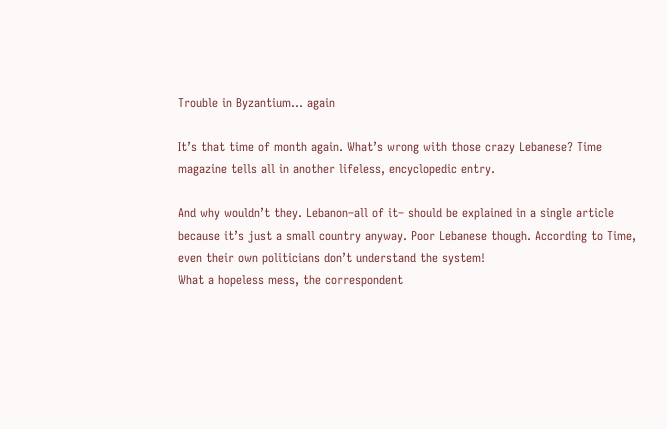Trouble in Byzantium… again

It’s that time of month again. What’s wrong with those crazy Lebanese? Time magazine tells all in another lifeless, encyclopedic entry.

And why wouldn’t they. Lebanon–all of it– should be explained in a single article because it’s just a small country anyway. Poor Lebanese though. According to Time, even their own politicians don’t understand the system!
What a hopeless mess, the correspondent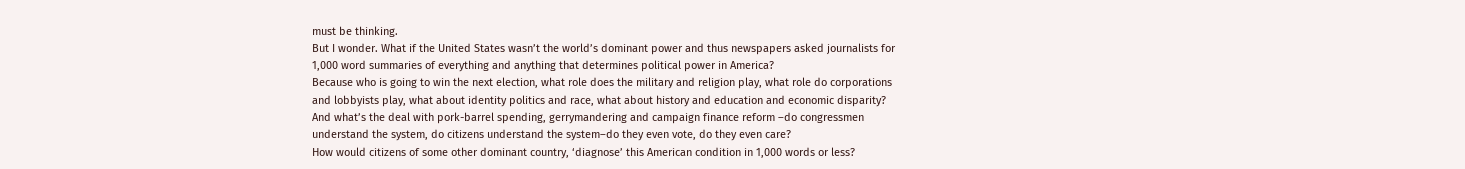must be thinking.
But I wonder. What if the United States wasn’t the world’s dominant power and thus newspapers asked journalists for 1,000 word summaries of everything and anything that determines political power in America?
Because who is going to win the next election, what role does the military and religion play, what role do corporations and lobbyists play, what about identity politics and race, what about history and education and economic disparity? And what’s the deal with pork-barrel spending, gerrymandering and campaign finance reform –do congressmen understand the system, do citizens understand the system–do they even vote, do they even care?
How would citizens of some other dominant country, ‘diagnose’ this American condition in 1,000 words or less?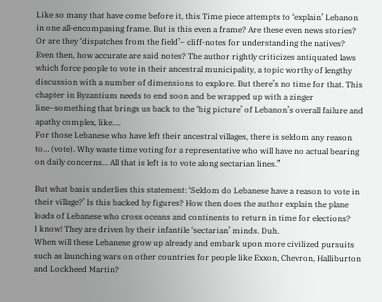Like so many that have come before it, this Time piece attempts to ‘explain’ Lebanon in one all-encompasing frame. But is this even a frame? Are these even news stories? Or are they ‘dispatches from the field’– cliff-notes for understanding the natives?
Even then, how accurate are said notes? The author rightly criticizes antiquated laws which force people to vote in their ancestral municipality, a topic worthy of lengthy discussion with a number of dimensions to explore. But there’s no time for that. This chapter in Byzantium needs to end soon and be wrapped up with a zinger line–something that brings us back to the ‘big picture’ of Lebanon’s overall failure and apathy complex, like….
For those Lebanese who have left their ancestral villages, there is seldom any reason to… (vote). Why waste time voting for a representative who will have no actual bearing on daily concerns… All that is left is to vote along sectarian lines.”

But what basis underlies this statement: ‘Seldom do Lebanese have a reason to vote in their village?’ Is this backed by figures? How then does the author explain the plane loads of Lebanese who cross oceans and continents to return in time for elections?
I know! They are driven by their infantile ‘sectarian’ minds. Duh.
When will these Lebanese grow up already and embark upon more civilized pursuits such as launching wars on other countries for people like Exxon, Chevron, Halliburton and Lockheed Martin?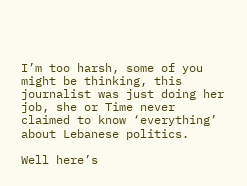I’m too harsh, some of you might be thinking, this journalist was just doing her job, she or Time never claimed to know ‘everything’ about Lebanese politics.

Well here’s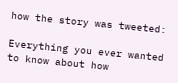how the story was tweeted:

Everything you ever wanted to know about how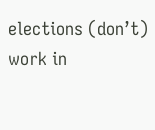elections (don’t) work in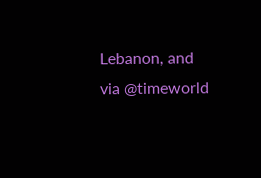Lebanon, and via @timeworld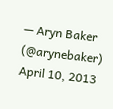— Aryn Baker (@arynebaker) April 10, 2013